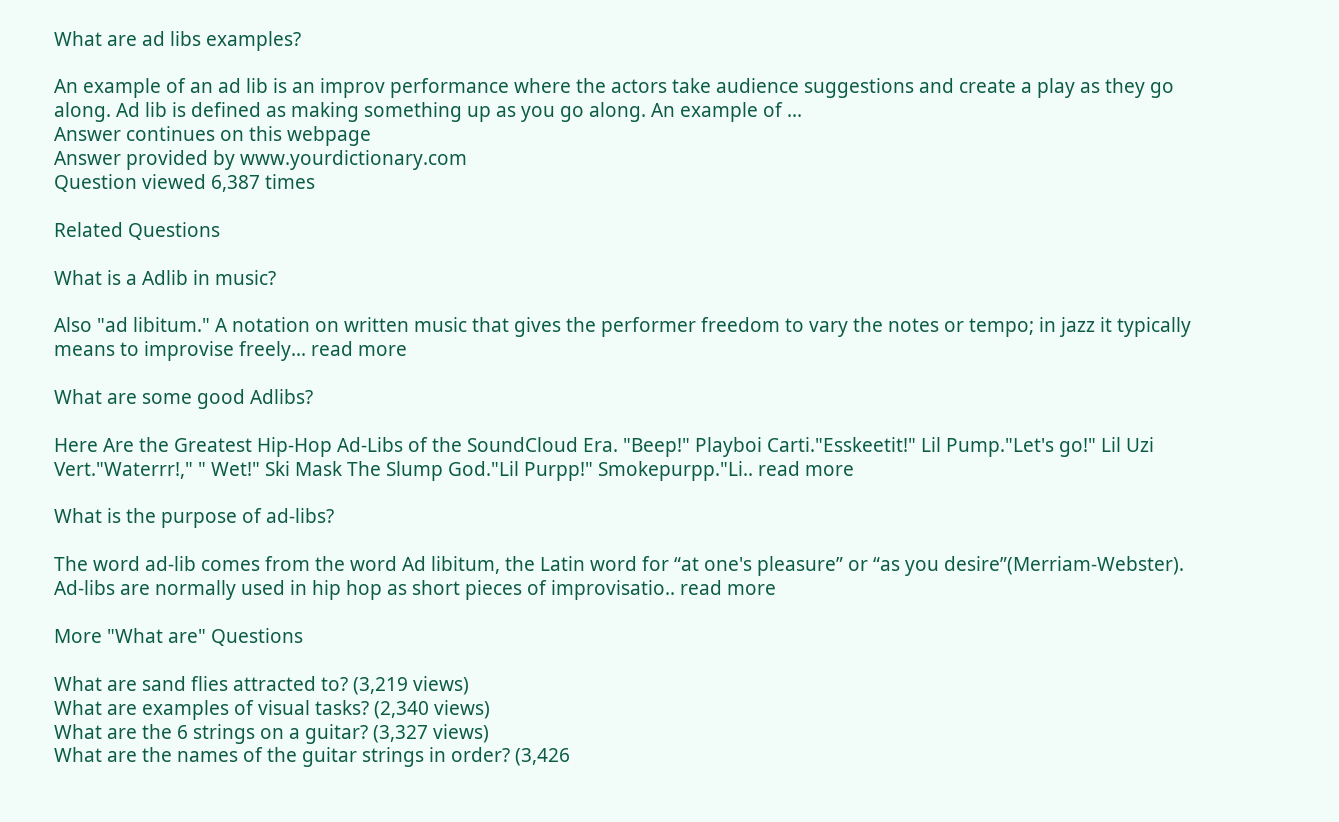What are ad libs examples?

An example of an ad lib is an improv performance where the actors take audience suggestions and create a play as they go along. Ad lib is defined as making something up as you go along. An example of ...
Answer continues on this webpage
Answer provided by www.yourdictionary.com
Question viewed 6,387 times

Related Questions

What is a Adlib in music?

Also "ad libitum." A notation on written music that gives the performer freedom to vary the notes or tempo; in jazz it typically means to improvise freely... read more

What are some good Adlibs?

Here Are the Greatest Hip-Hop Ad-Libs of the SoundCloud Era. "Beep!" Playboi Carti."Esskeetit!" Lil Pump."Let's go!" Lil Uzi Vert."Waterrr!," " Wet!" Ski Mask The Slump God."Lil Purpp!" Smokepurpp."Li.. read more

What is the purpose of ad-libs?

The word ad-lib comes from the word Ad libitum, the Latin word for “at one's pleasure” or “as you desire”(Merriam-Webster). Ad-libs are normally used in hip hop as short pieces of improvisatio.. read more

More "What are" Questions

What are sand flies attracted to? (3,219 views)
What are examples of visual tasks? (2,340 views)
What are the 6 strings on a guitar? (3,327 views)
What are the names of the guitar strings in order? (3,426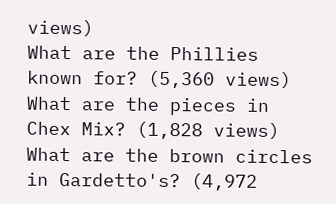views)
What are the Phillies known for? (5,360 views)
What are the pieces in Chex Mix? (1,828 views)
What are the brown circles in Gardetto's? (4,972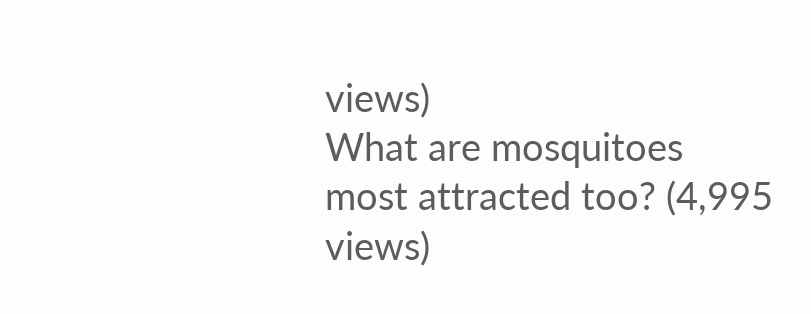views)
What are mosquitoes most attracted too? (4,995 views)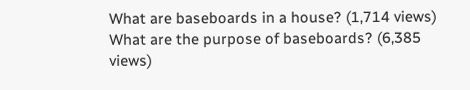What are baseboards in a house? (1,714 views)
What are the purpose of baseboards? (6,385 views)